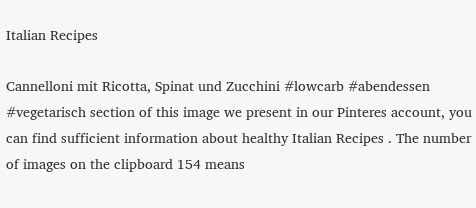Italian Recipes

Cannelloni mit Ricotta, Spinat und Zucchini #lowcarb #abendessen #vegetarisch section of this image we present in our Pinteres account, you can find sufficient information about healthy Italian Recipes . The number of images on the clipboard 154 means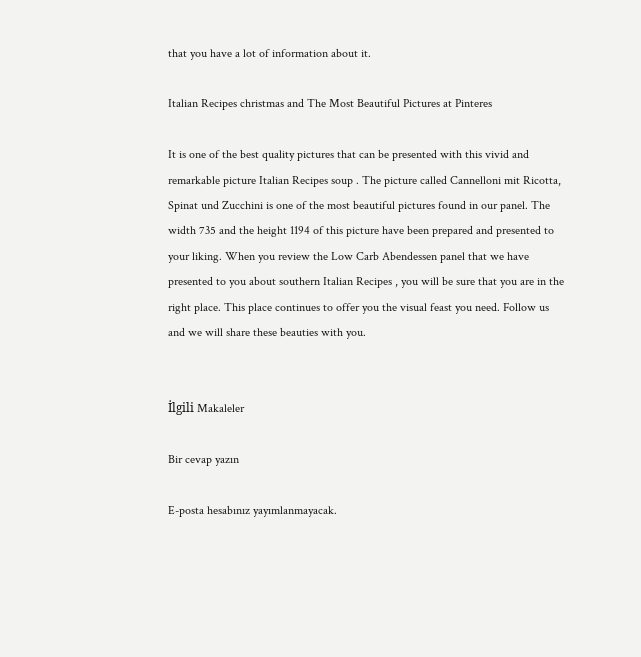that you have a lot of information about it.

Italian Recipes christmas and The Most Beautiful Pictures at Pinteres

It is one of the best quality pictures that can be presented with this vivid and remarkable picture Italian Recipes soup . The picture called Cannelloni mit Ricotta, Spinat und Zucchini is one of the most beautiful pictures found in our panel. The width 735 and the height 1194 of this picture have been prepared and presented to your liking. When you review the Low Carb Abendessen panel that we have presented to you about southern Italian Recipes , you will be sure that you are in the right place. This place continues to offer you the visual feast you need. Follow us and we will share these beauties with you.


İlgili Makaleler

Bir cevap yazın

E-posta hesabınız yayımlanmayacak.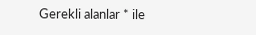Gerekli alanlar * ile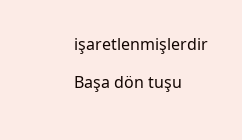işaretlenmişlerdir

Başa dön tuşu